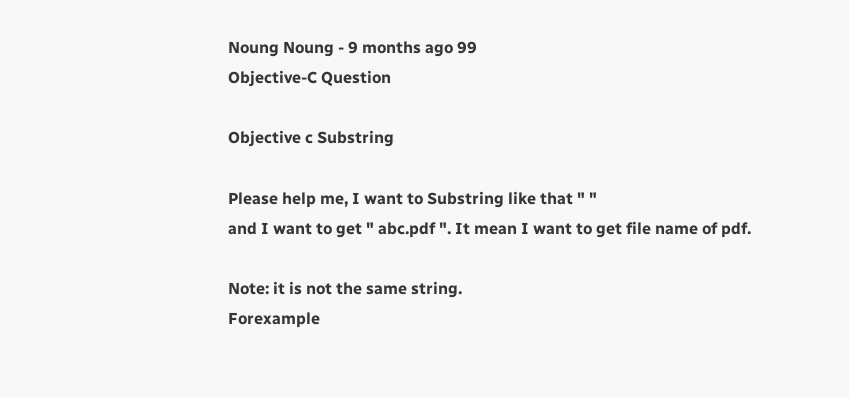Noung Noung - 9 months ago 99
Objective-C Question

Objective c Substring

Please help me, I want to Substring like that " "
and I want to get " abc.pdf ". It mean I want to get file name of pdf.

Note: it is not the same string.
Forexample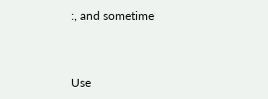:, and sometime



Use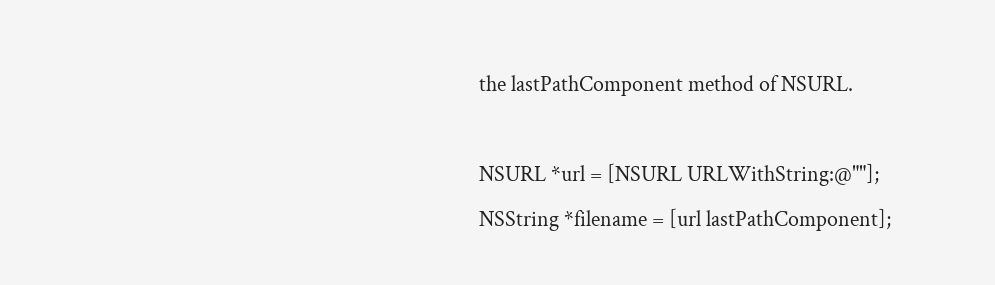the lastPathComponent method of NSURL.

NSURL *url = [NSURL URLWithString:@""];
NSString *filename = [url lastPathComponent];